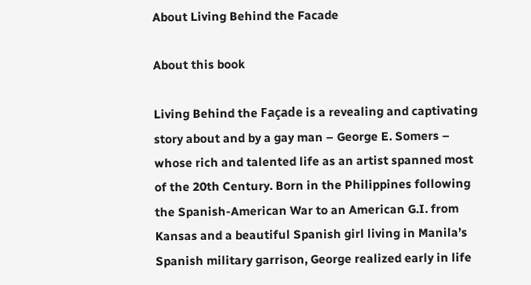About Living Behind the Facade

About this book

Living Behind the Façade is a revealing and captivating story about and by a gay man – George E. Somers – whose rich and talented life as an artist spanned most of the 20th Century. Born in the Philippines following the Spanish-American War to an American G.I. from Kansas and a beautiful Spanish girl living in Manila’s Spanish military garrison, George realized early in life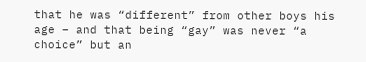that he was “different” from other boys his age – and that being “gay” was never “a choice” but an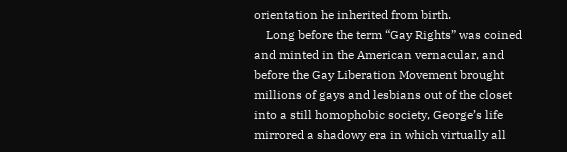orientation he inherited from birth.
    Long before the term “Gay Rights” was coined and minted in the American vernacular, and before the Gay Liberation Movement brought millions of gays and lesbians out of the closet into a still homophobic society, George’s life mirrored a shadowy era in which virtually all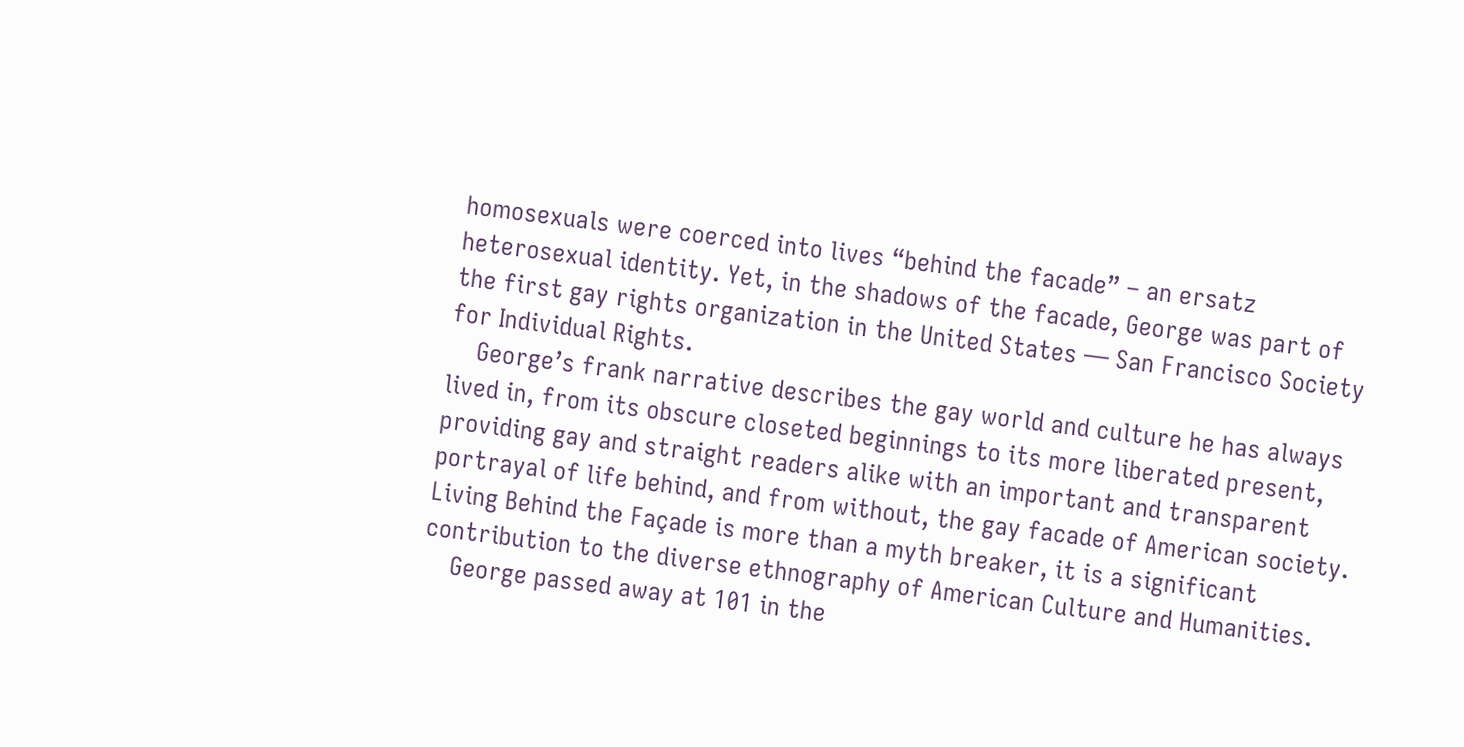homosexuals were coerced into lives “behind the facade” – an ersatz heterosexual identity. Yet, in the shadows of the facade, George was part of the first gay rights organization in the United States — San Francisco Society for Individual Rights.
    George’s frank narrative describes the gay world and culture he has always lived in, from its obscure closeted beginnings to its more liberated present, providing gay and straight readers alike with an important and transparent portrayal of life behind, and from without, the gay facade of American society. Living Behind the Façade is more than a myth breaker, it is a significant contribution to the diverse ethnography of American Culture and Humanities.
    George passed away at 101 in the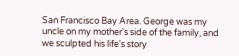San Francisco Bay Area. George was my uncle on my mother's side of the family, and we sculpted his life's story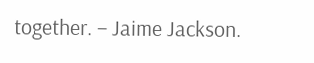together. – Jaime Jackson.